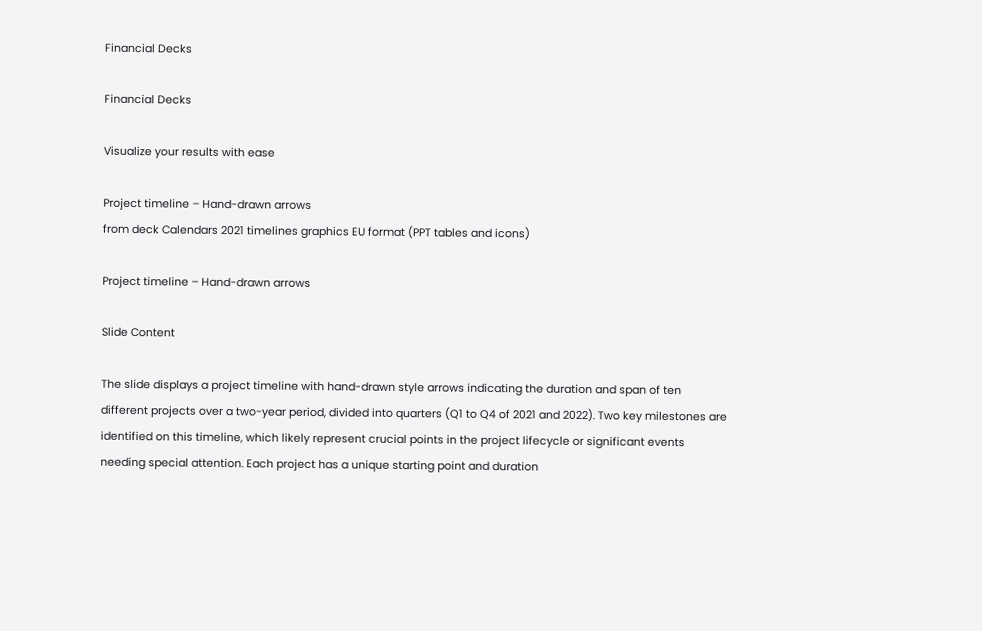Financial Decks

Financial Decks

Visualize your results with ease

Project timeline – Hand-drawn arrows
from deck Calendars 2021 timelines graphics EU format (PPT tables and icons)

Project timeline – Hand-drawn arrows

Slide Content

The slide displays a project timeline with hand-drawn style arrows indicating the duration and span of ten different projects over a two-year period, divided into quarters (Q1 to Q4 of 2021 and 2022). Two key milestones are identified on this timeline, which likely represent crucial points in the project lifecycle or significant events needing special attention. Each project has a unique starting point and duration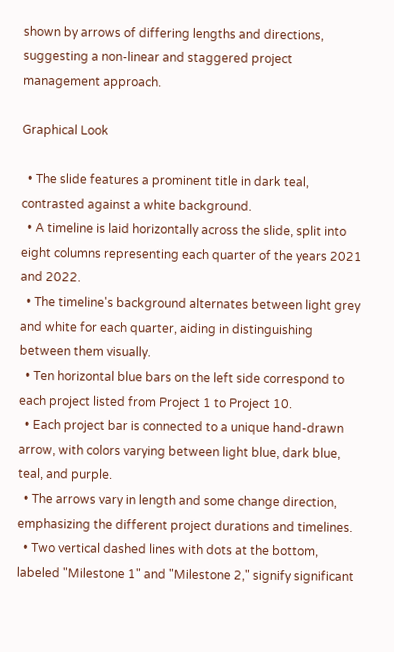shown by arrows of differing lengths and directions, suggesting a non-linear and staggered project management approach.

Graphical Look

  • The slide features a prominent title in dark teal, contrasted against a white background.
  • A timeline is laid horizontally across the slide, split into eight columns representing each quarter of the years 2021 and 2022.
  • The timeline's background alternates between light grey and white for each quarter, aiding in distinguishing between them visually.
  • Ten horizontal blue bars on the left side correspond to each project listed from Project 1 to Project 10.
  • Each project bar is connected to a unique hand-drawn arrow, with colors varying between light blue, dark blue, teal, and purple.
  • The arrows vary in length and some change direction, emphasizing the different project durations and timelines.
  • Two vertical dashed lines with dots at the bottom, labeled "Milestone 1" and "Milestone 2," signify significant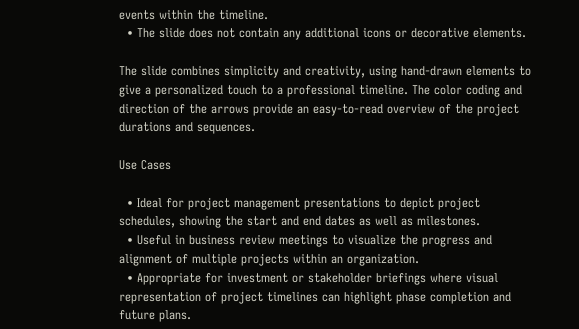events within the timeline.
  • The slide does not contain any additional icons or decorative elements.

The slide combines simplicity and creativity, using hand-drawn elements to give a personalized touch to a professional timeline. The color coding and direction of the arrows provide an easy-to-read overview of the project durations and sequences.

Use Cases

  • Ideal for project management presentations to depict project schedules, showing the start and end dates as well as milestones.
  • Useful in business review meetings to visualize the progress and alignment of multiple projects within an organization.
  • Appropriate for investment or stakeholder briefings where visual representation of project timelines can highlight phase completion and future plans.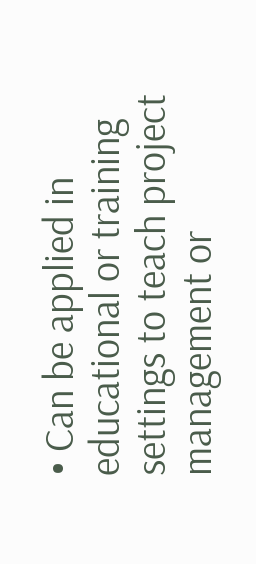• Can be applied in educational or training settings to teach project management or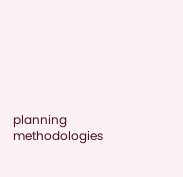planning methodologies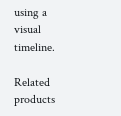using a visual timeline.

Related products